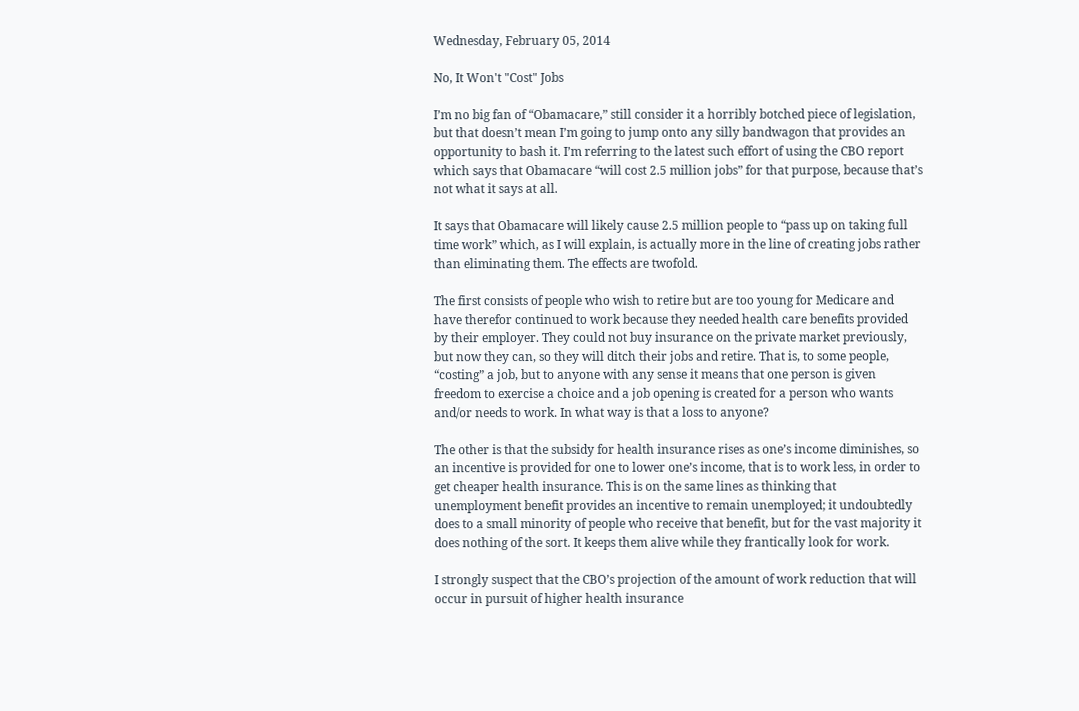Wednesday, February 05, 2014

No, It Won't "Cost" Jobs

I’m no big fan of “Obamacare,” still consider it a horribly botched piece of legislation, but that doesn’t mean I’m going to jump onto any silly bandwagon that provides an opportunity to bash it. I’m referring to the latest such effort of using the CBO report which says that Obamacare “will cost 2.5 million jobs” for that purpose, because that’s not what it says at all.

It says that Obamacare will likely cause 2.5 million people to “pass up on taking full time work” which, as I will explain, is actually more in the line of creating jobs rather than eliminating them. The effects are twofold.

The first consists of people who wish to retire but are too young for Medicare and have therefor continued to work because they needed health care benefits provided by their employer. They could not buy insurance on the private market previously, but now they can, so they will ditch their jobs and retire. That is, to some people, “costing” a job, but to anyone with any sense it means that one person is given freedom to exercise a choice and a job opening is created for a person who wants and/or needs to work. In what way is that a loss to anyone?

The other is that the subsidy for health insurance rises as one’s income diminishes, so an incentive is provided for one to lower one’s income, that is to work less, in order to get cheaper health insurance. This is on the same lines as thinking that unemployment benefit provides an incentive to remain unemployed; it undoubtedly does to a small minority of people who receive that benefit, but for the vast majority it does nothing of the sort. It keeps them alive while they frantically look for work.

I strongly suspect that the CBO’s projection of the amount of work reduction that will occur in pursuit of higher health insurance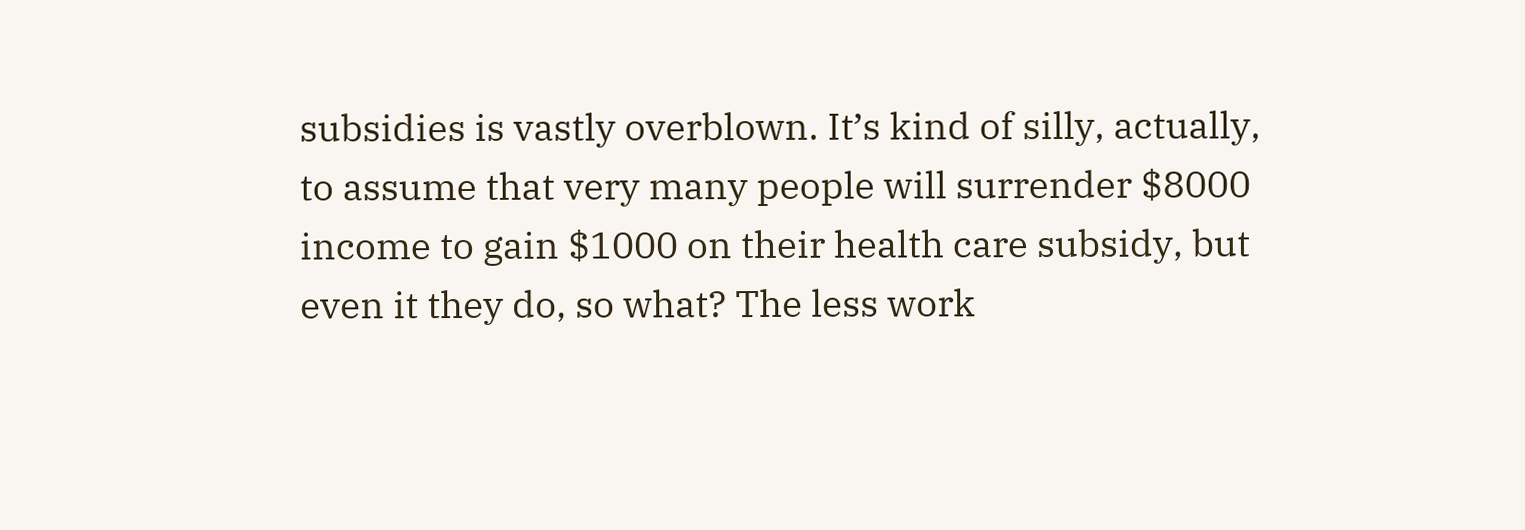subsidies is vastly overblown. It’s kind of silly, actually, to assume that very many people will surrender $8000 income to gain $1000 on their health care subsidy, but even it they do, so what? The less work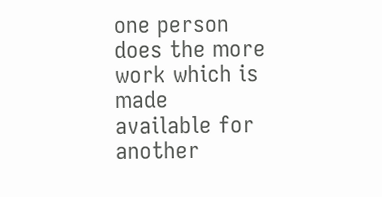one person does the more work which is made available for another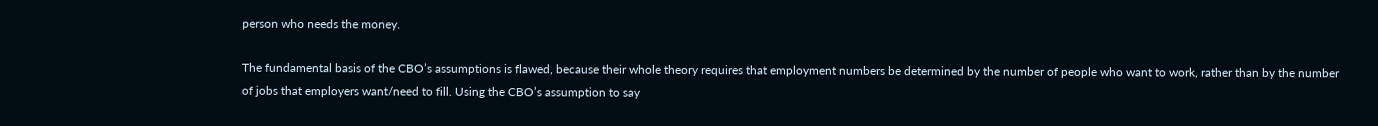person who needs the money.

The fundamental basis of the CBO’s assumptions is flawed, because their whole theory requires that employment numbers be determined by the number of people who want to work, rather than by the number of jobs that employers want/need to fill. Using the CBO’s assumption to say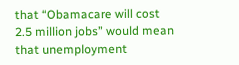that “Obamacare will cost 2.5 million jobs” would mean that unemployment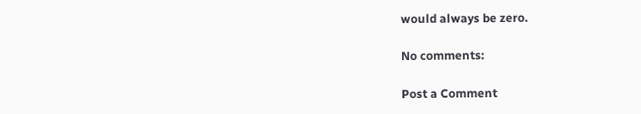would always be zero.

No comments:

Post a Comment